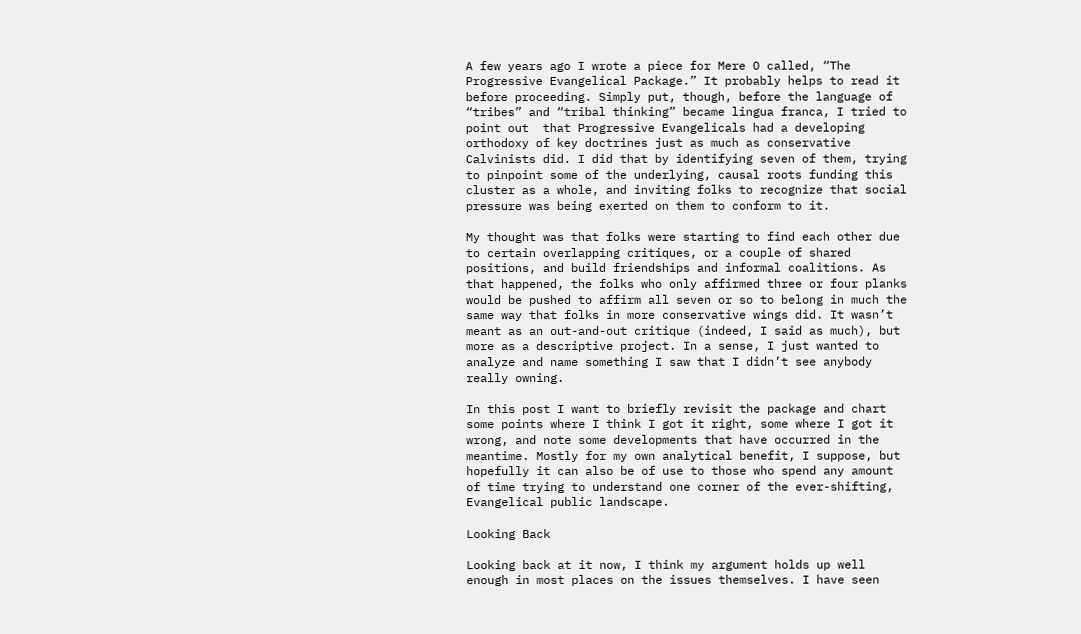A few years ago I wrote a piece for Mere O called, “The Progressive Evangelical Package.” It probably helps to read it before proceeding. Simply put, though, before the language of “tribes” and “tribal thinking” became lingua franca, I tried to point out  that Progressive Evangelicals had a developing orthodoxy of key doctrines just as much as conservative Calvinists did. I did that by identifying seven of them, trying to pinpoint some of the underlying, causal roots funding this cluster as a whole, and inviting folks to recognize that social pressure was being exerted on them to conform to it.

My thought was that folks were starting to find each other due to certain overlapping critiques, or a couple of shared positions, and build friendships and informal coalitions. As that happened, the folks who only affirmed three or four planks would be pushed to affirm all seven or so to belong in much the same way that folks in more conservative wings did. It wasn’t meant as an out-and-out critique (indeed, I said as much), but more as a descriptive project. In a sense, I just wanted to analyze and name something I saw that I didn’t see anybody really owning.

In this post I want to briefly revisit the package and chart some points where I think I got it right, some where I got it wrong, and note some developments that have occurred in the meantime. Mostly for my own analytical benefit, I suppose, but hopefully it can also be of use to those who spend any amount of time trying to understand one corner of the ever-shifting, Evangelical public landscape.

Looking Back

Looking back at it now, I think my argument holds up well enough in most places on the issues themselves. I have seen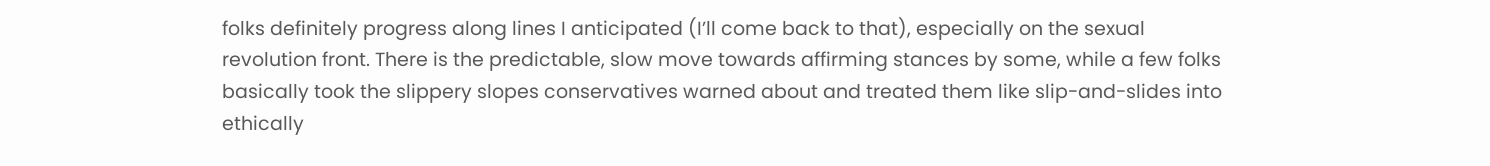folks definitely progress along lines I anticipated (I’ll come back to that), especially on the sexual revolution front. There is the predictable, slow move towards affirming stances by some, while a few folks basically took the slippery slopes conservatives warned about and treated them like slip-and-slides into ethically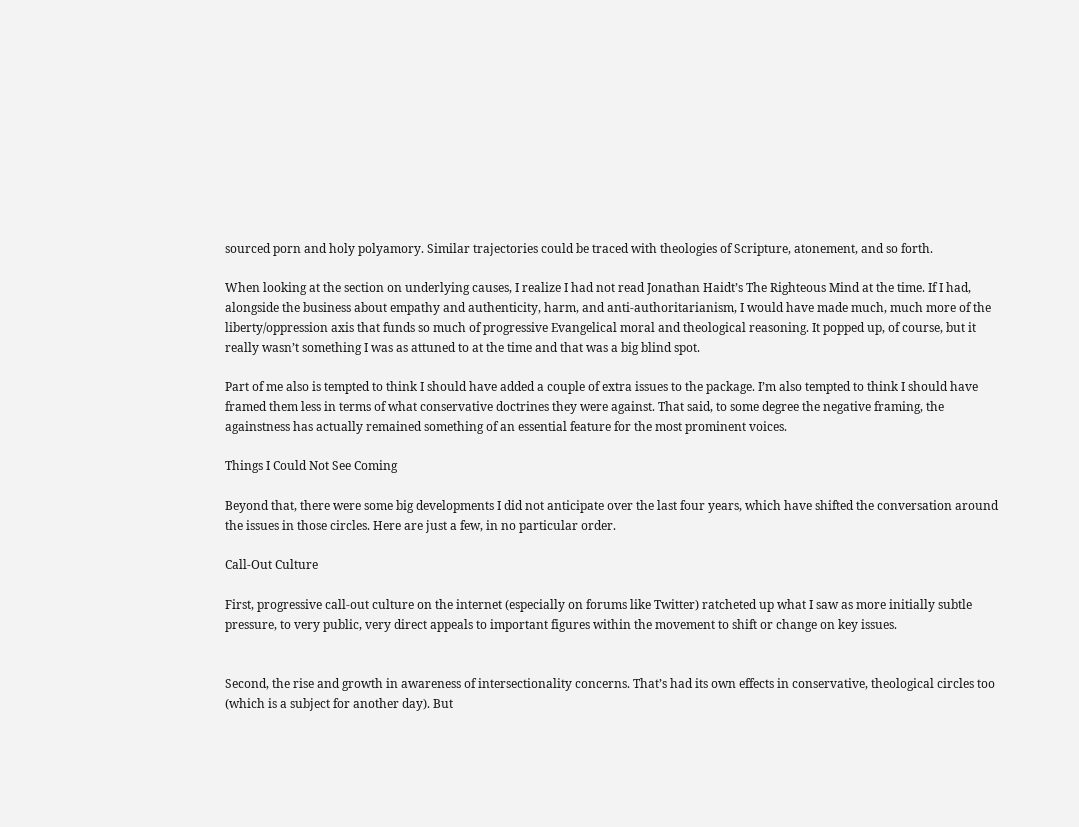sourced porn and holy polyamory. Similar trajectories could be traced with theologies of Scripture, atonement, and so forth.

When looking at the section on underlying causes, I realize I had not read Jonathan Haidt’s The Righteous Mind at the time. If I had, alongside the business about empathy and authenticity, harm, and anti-authoritarianism, I would have made much, much more of the liberty/oppression axis that funds so much of progressive Evangelical moral and theological reasoning. It popped up, of course, but it really wasn’t something I was as attuned to at the time and that was a big blind spot.

Part of me also is tempted to think I should have added a couple of extra issues to the package. I’m also tempted to think I should have framed them less in terms of what conservative doctrines they were against. That said, to some degree the negative framing, the againstness has actually remained something of an essential feature for the most prominent voices.

Things I Could Not See Coming

Beyond that, there were some big developments I did not anticipate over the last four years, which have shifted the conversation around the issues in those circles. Here are just a few, in no particular order.

Call-Out Culture

First, progressive call-out culture on the internet (especially on forums like Twitter) ratcheted up what I saw as more initially subtle pressure, to very public, very direct appeals to important figures within the movement to shift or change on key issues.


Second, the rise and growth in awareness of intersectionality concerns. That’s had its own effects in conservative, theological circles too (which is a subject for another day). But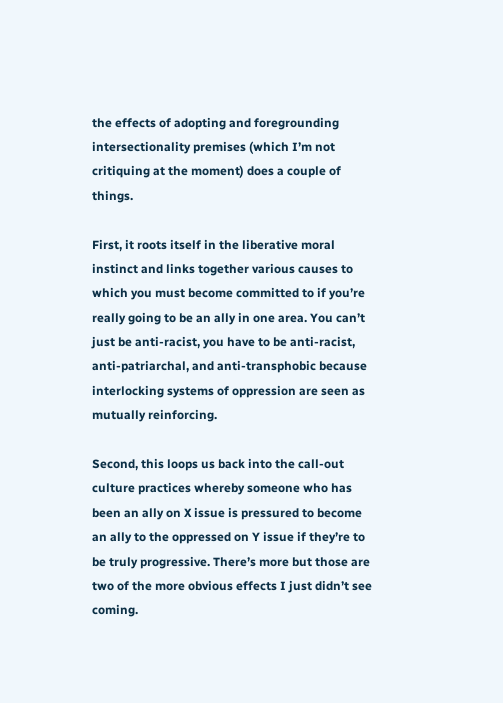the effects of adopting and foregrounding intersectionality premises (which I’m not critiquing at the moment) does a couple of things.

First, it roots itself in the liberative moral instinct and links together various causes to which you must become committed to if you’re really going to be an ally in one area. You can’t just be anti-racist, you have to be anti-racist, anti-patriarchal, and anti-transphobic because interlocking systems of oppression are seen as mutually reinforcing.

Second, this loops us back into the call-out culture practices whereby someone who has been an ally on X issue is pressured to become an ally to the oppressed on Y issue if they’re to be truly progressive. There’s more but those are two of the more obvious effects I just didn’t see coming.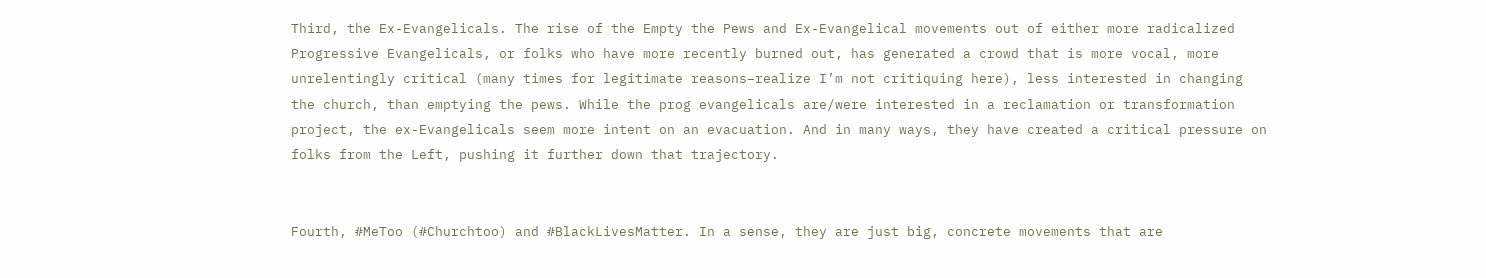Third, the Ex-Evangelicals. The rise of the Empty the Pews and Ex-Evangelical movements out of either more radicalized Progressive Evangelicals, or folks who have more recently burned out, has generated a crowd that is more vocal, more unrelentingly critical (many times for legitimate reasons–realize I’m not critiquing here), less interested in changing the church, than emptying the pews. While the prog evangelicals are/were interested in a reclamation or transformation project, the ex-Evangelicals seem more intent on an evacuation. And in many ways, they have created a critical pressure on folks from the Left, pushing it further down that trajectory.


Fourth, #MeToo (#Churchtoo) and #BlackLivesMatter. In a sense, they are just big, concrete movements that are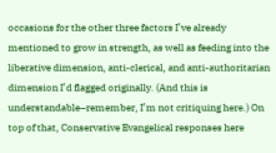occasions for the other three factors I’ve already mentioned to grow in strength, as well as feeding into the liberative dimension, anti-clerical, and anti-authoritarian dimension I’d flagged originally. (And this is understandable–remember, I’m not critiquing here.) On top of that, Conservative Evangelical responses here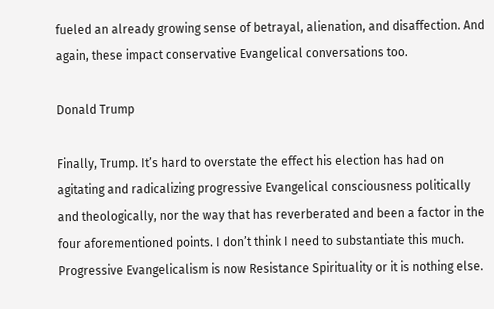fueled an already growing sense of betrayal, alienation, and disaffection. And again, these impact conservative Evangelical conversations too.

Donald Trump

Finally, Trump. It’s hard to overstate the effect his election has had on agitating and radicalizing progressive Evangelical consciousness politically and theologically, nor the way that has reverberated and been a factor in the four aforementioned points. I don’t think I need to substantiate this much. Progressive Evangelicalism is now Resistance Spirituality or it is nothing else.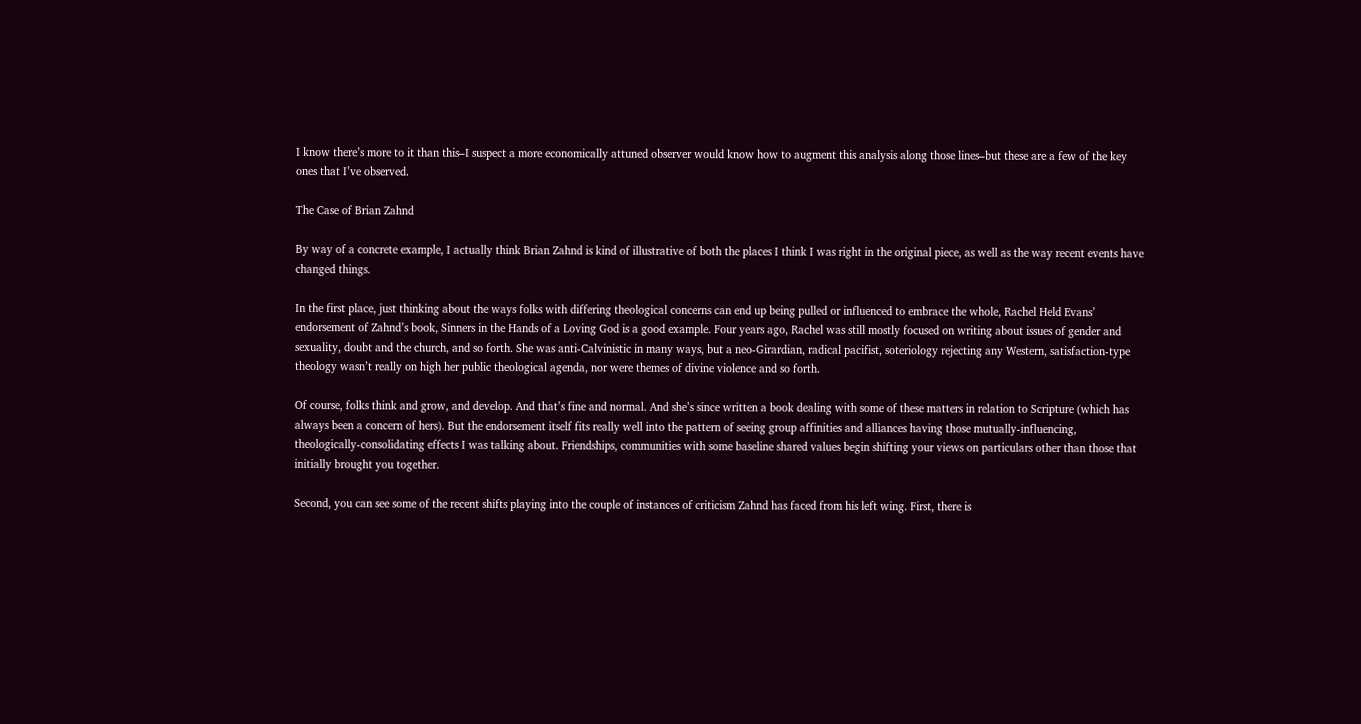I know there’s more to it than this–I suspect a more economically attuned observer would know how to augment this analysis along those lines–but these are a few of the key ones that I’ve observed.

The Case of Brian Zahnd

By way of a concrete example, I actually think Brian Zahnd is kind of illustrative of both the places I think I was right in the original piece, as well as the way recent events have changed things.

In the first place, just thinking about the ways folks with differing theological concerns can end up being pulled or influenced to embrace the whole, Rachel Held Evans’ endorsement of Zahnd’s book, Sinners in the Hands of a Loving God is a good example. Four years ago, Rachel was still mostly focused on writing about issues of gender and sexuality, doubt and the church, and so forth. She was anti-Calvinistic in many ways, but a neo-Girardian, radical pacifist, soteriology rejecting any Western, satisfaction-type theology wasn’t really on high her public theological agenda, nor were themes of divine violence and so forth.

Of course, folks think and grow, and develop. And that’s fine and normal. And she’s since written a book dealing with some of these matters in relation to Scripture (which has always been a concern of hers). But the endorsement itself fits really well into the pattern of seeing group affinities and alliances having those mutually-influencing, theologically-consolidating effects I was talking about. Friendships, communities with some baseline shared values begin shifting your views on particulars other than those that initially brought you together.

Second, you can see some of the recent shifts playing into the couple of instances of criticism Zahnd has faced from his left wing. First, there is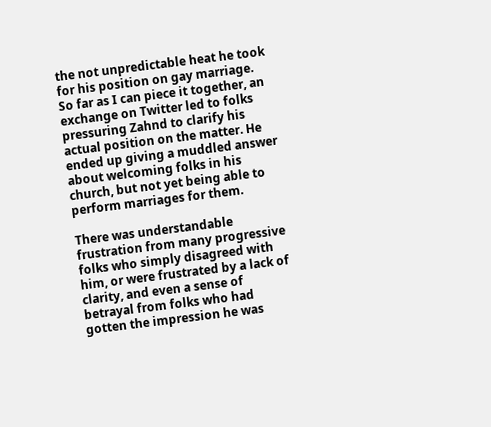the not unpredictable heat he took for his position on gay marriage. So far as I can piece it together, an exchange on Twitter led to folks pressuring Zahnd to clarify his actual position on the matter. He ended up giving a muddled answer about welcoming folks in his church, but not yet being able to perform marriages for them.

There was understandable frustration from many progressive folks who simply disagreed with him, or were frustrated by a lack of clarity, and even a sense of betrayal from folks who had gotten the impression he was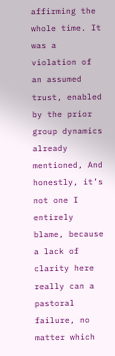affirming the whole time. It was a violation of an assumed trust, enabled by the prior group dynamics already mentioned, And honestly, it’s not one I entirely blame, because a lack of clarity here really can a pastoral failure, no matter which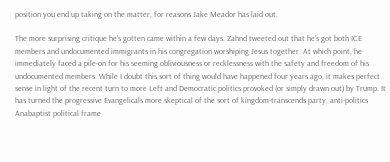position you end up taking on the matter, for reasons Jake Meador has laid out.

The more surprising critique he’s gotten came within a few days. Zahnd tweeted out that he’s got both ICE members and undocumented immigrants in his congregation worshiping Jesus together. At which point, he immediately faced a pile-on for his seeming obliviousness or recklessness with the safety and freedom of his undocumented members. While I doubt this sort of thing would have happened four years ago, it makes perfect sense in light of the recent turn to more Left and Democratic politics provoked (or simply drawn out) by Trump. It has turned the progressive Evangelicals more skeptical of the sort of kingdom-transcends party, anti-politics Anabaptist political frame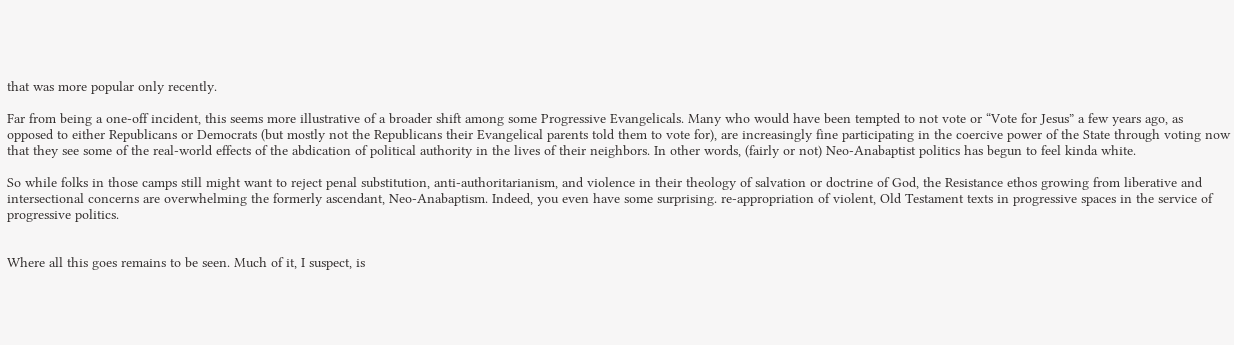that was more popular only recently.

Far from being a one-off incident, this seems more illustrative of a broader shift among some Progressive Evangelicals. Many who would have been tempted to not vote or “Vote for Jesus” a few years ago, as opposed to either Republicans or Democrats (but mostly not the Republicans their Evangelical parents told them to vote for), are increasingly fine participating in the coercive power of the State through voting now that they see some of the real-world effects of the abdication of political authority in the lives of their neighbors. In other words, (fairly or not) Neo-Anabaptist politics has begun to feel kinda white.

So while folks in those camps still might want to reject penal substitution, anti-authoritarianism, and violence in their theology of salvation or doctrine of God, the Resistance ethos growing from liberative and intersectional concerns are overwhelming the formerly ascendant, Neo-Anabaptism. Indeed, you even have some surprising. re-appropriation of violent, Old Testament texts in progressive spaces in the service of progressive politics.


Where all this goes remains to be seen. Much of it, I suspect, is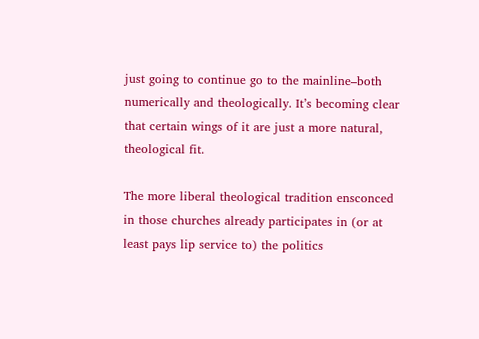just going to continue go to the mainline–both numerically and theologically. It’s becoming clear that certain wings of it are just a more natural, theological fit.

The more liberal theological tradition ensconced in those churches already participates in (or at least pays lip service to) the politics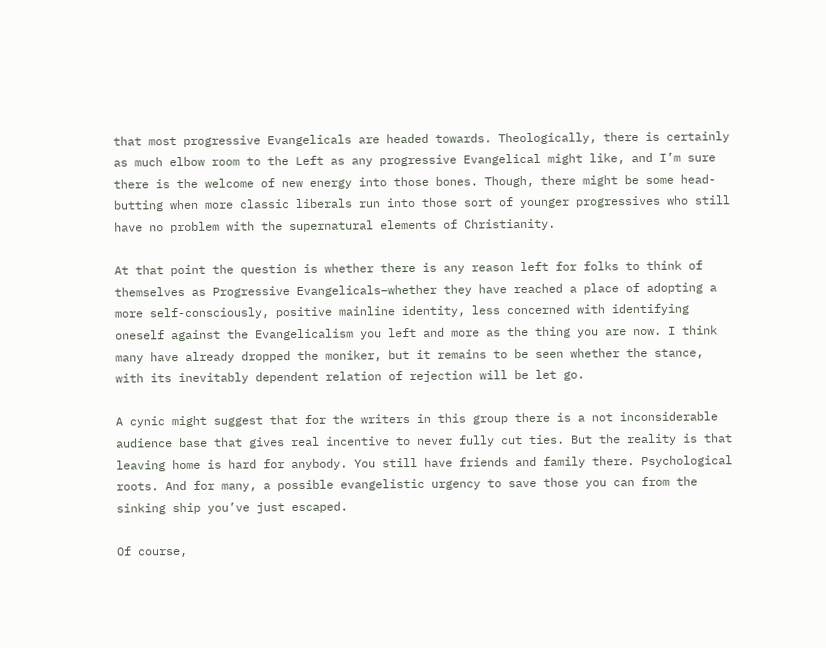that most progressive Evangelicals are headed towards. Theologically, there is certainly as much elbow room to the Left as any progressive Evangelical might like, and I’m sure there is the welcome of new energy into those bones. Though, there might be some head-butting when more classic liberals run into those sort of younger progressives who still have no problem with the supernatural elements of Christianity.

At that point the question is whether there is any reason left for folks to think of themselves as Progressive Evangelicals–whether they have reached a place of adopting a more self-consciously, positive mainline identity, less concerned with identifying oneself against the Evangelicalism you left and more as the thing you are now. I think many have already dropped the moniker, but it remains to be seen whether the stance, with its inevitably dependent relation of rejection will be let go.

A cynic might suggest that for the writers in this group there is a not inconsiderable audience base that gives real incentive to never fully cut ties. But the reality is that leaving home is hard for anybody. You still have friends and family there. Psychological roots. And for many, a possible evangelistic urgency to save those you can from the sinking ship you’ve just escaped.

Of course,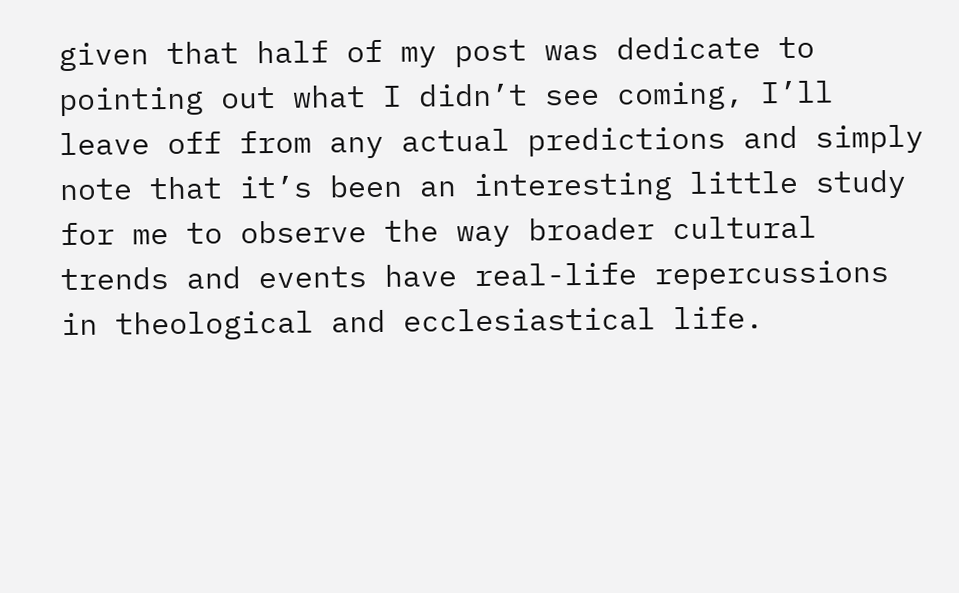given that half of my post was dedicate to pointing out what I didn’t see coming, I’ll leave off from any actual predictions and simply note that it’s been an interesting little study for me to observe the way broader cultural trends and events have real-life repercussions in theological and ecclesiastical life.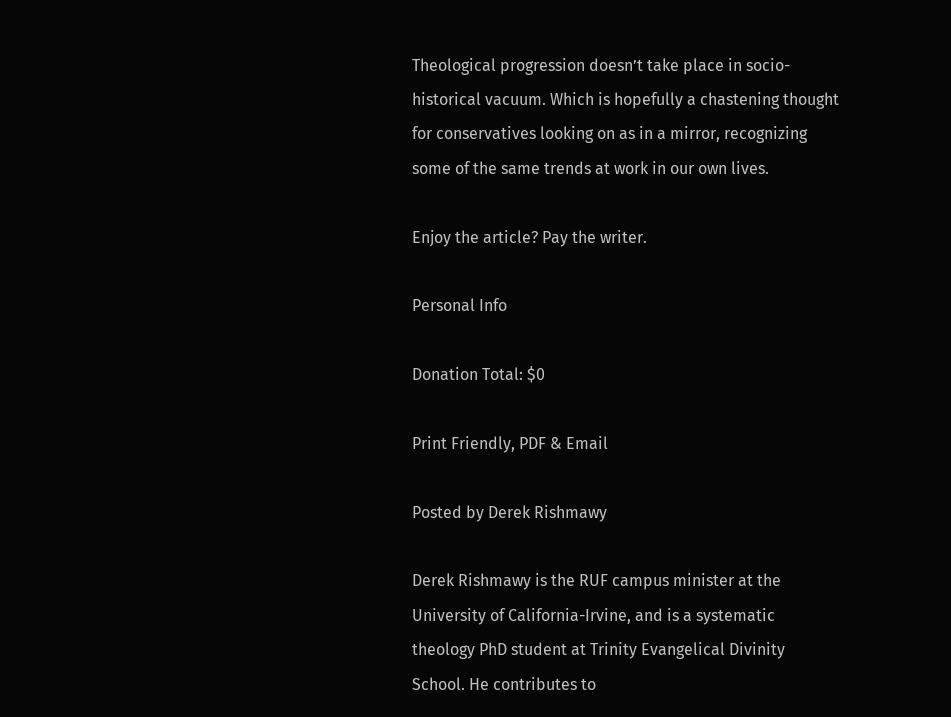Theological progression doesn’t take place in socio-historical vacuum. Which is hopefully a chastening thought for conservatives looking on as in a mirror, recognizing some of the same trends at work in our own lives.

Enjoy the article? Pay the writer.

Personal Info

Donation Total: $0

Print Friendly, PDF & Email

Posted by Derek Rishmawy

Derek Rishmawy is the RUF campus minister at the University of California-Irvine, and is a systematic theology PhD student at Trinity Evangelical Divinity School. He contributes to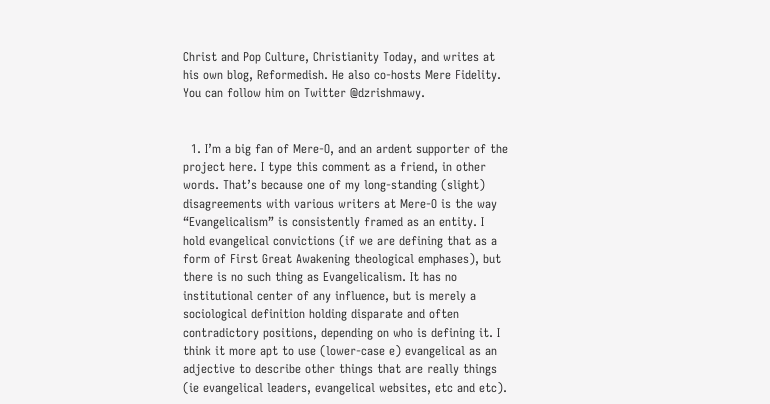Christ and Pop Culture, Christianity Today, and writes at his own blog, Reformedish. He also co-hosts Mere Fidelity. You can follow him on Twitter @dzrishmawy.


  1. I’m a big fan of Mere-O, and an ardent supporter of the project here. I type this comment as a friend, in other words. That’s because one of my long-standing (slight) disagreements with various writers at Mere-O is the way “Evangelicalism” is consistently framed as an entity. I hold evangelical convictions (if we are defining that as a form of First Great Awakening theological emphases), but there is no such thing as Evangelicalism. It has no institutional center of any influence, but is merely a sociological definition holding disparate and often contradictory positions, depending on who is defining it. I think it more apt to use (lower-case e) evangelical as an adjective to describe other things that are really things (ie evangelical leaders, evangelical websites, etc and etc).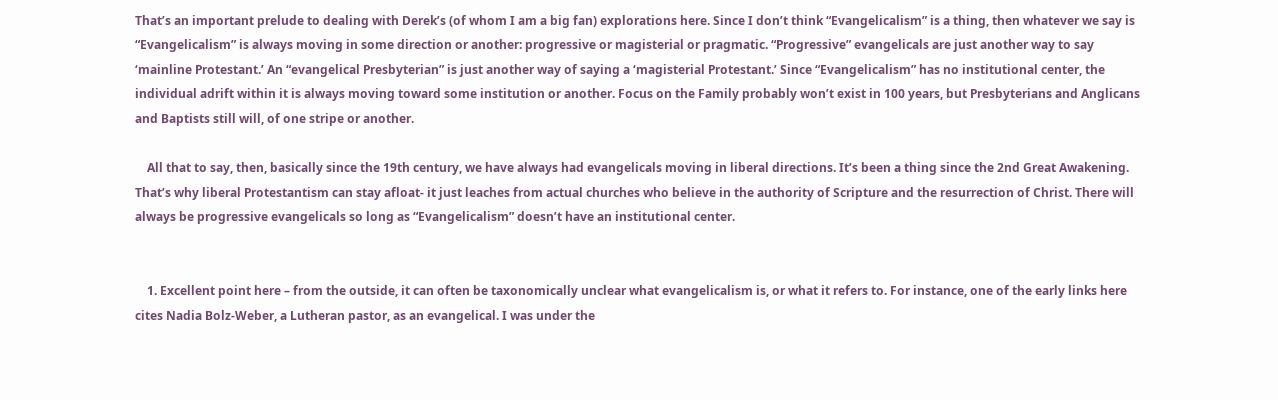That’s an important prelude to dealing with Derek’s (of whom I am a big fan) explorations here. Since I don’t think “Evangelicalism” is a thing, then whatever we say is “Evangelicalism” is always moving in some direction or another: progressive or magisterial or pragmatic. “Progressive” evangelicals are just another way to say ‘mainline Protestant.’ An “evangelical Presbyterian” is just another way of saying a ‘magisterial Protestant.’ Since “Evangelicalism” has no institutional center, the individual adrift within it is always moving toward some institution or another. Focus on the Family probably won’t exist in 100 years, but Presbyterians and Anglicans and Baptists still will, of one stripe or another.

    All that to say, then, basically since the 19th century, we have always had evangelicals moving in liberal directions. It’s been a thing since the 2nd Great Awakening. That’s why liberal Protestantism can stay afloat- it just leaches from actual churches who believe in the authority of Scripture and the resurrection of Christ. There will always be progressive evangelicals so long as “Evangelicalism” doesn’t have an institutional center.


    1. Excellent point here – from the outside, it can often be taxonomically unclear what evangelicalism is, or what it refers to. For instance, one of the early links here cites Nadia Bolz-Weber, a Lutheran pastor, as an evangelical. I was under the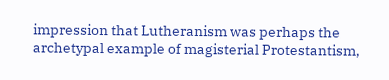impression that Lutheranism was perhaps the archetypal example of magisterial Protestantism,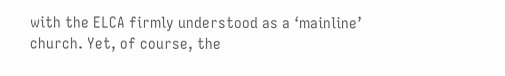with the ELCA firmly understood as a ‘mainline’ church. Yet, of course, the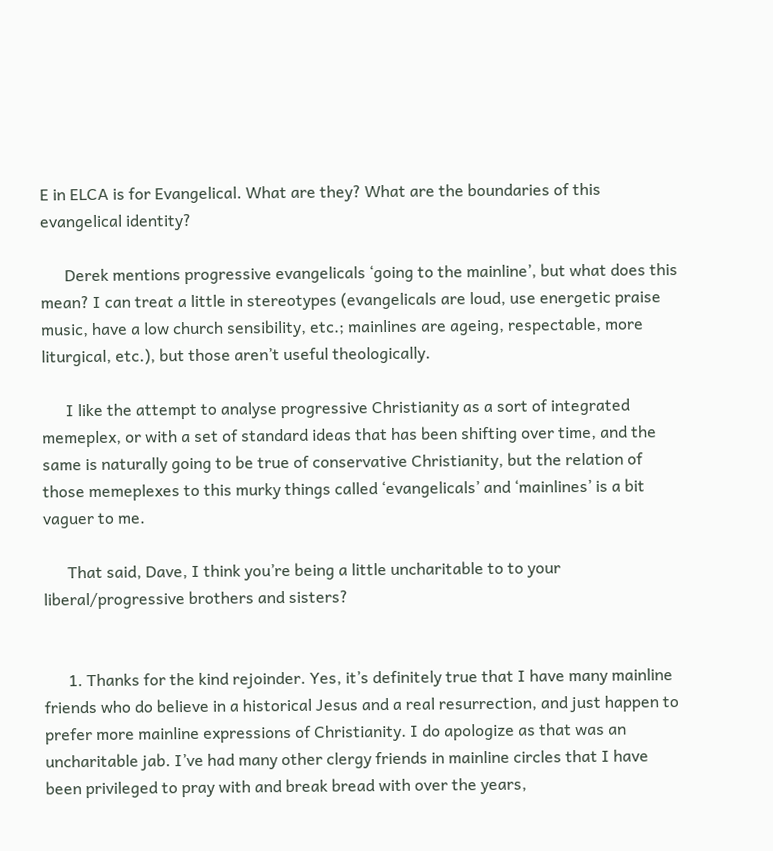E in ELCA is for Evangelical. What are they? What are the boundaries of this evangelical identity?

      Derek mentions progressive evangelicals ‘going to the mainline’, but what does this mean? I can treat a little in stereotypes (evangelicals are loud, use energetic praise music, have a low church sensibility, etc.; mainlines are ageing, respectable, more liturgical, etc.), but those aren’t useful theologically.

      I like the attempt to analyse progressive Christianity as a sort of integrated memeplex, or with a set of standard ideas that has been shifting over time, and the same is naturally going to be true of conservative Christianity, but the relation of those memeplexes to this murky things called ‘evangelicals’ and ‘mainlines’ is a bit vaguer to me.

      That said, Dave, I think you’re being a little uncharitable to to your liberal/progressive brothers and sisters?


      1. Thanks for the kind rejoinder. Yes, it’s definitely true that I have many mainline friends who do believe in a historical Jesus and a real resurrection, and just happen to prefer more mainline expressions of Christianity. I do apologize as that was an uncharitable jab. I’ve had many other clergy friends in mainline circles that I have been privileged to pray with and break bread with over the years,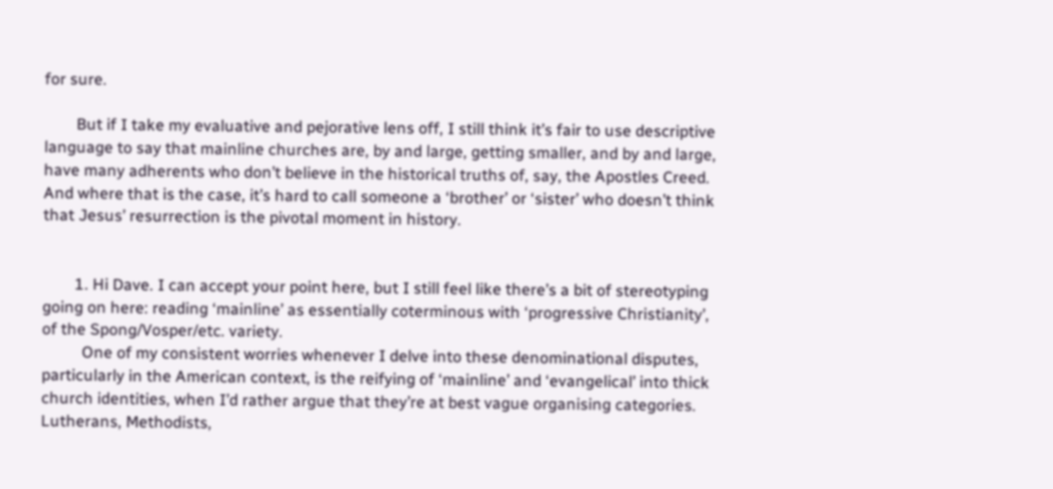for sure.

        But if I take my evaluative and pejorative lens off, I still think it’s fair to use descriptive language to say that mainline churches are, by and large, getting smaller, and by and large, have many adherents who don’t believe in the historical truths of, say, the Apostles Creed. And where that is the case, it’s hard to call someone a ‘brother’ or ‘sister’ who doesn’t think that Jesus’ resurrection is the pivotal moment in history.


        1. Hi Dave. I can accept your point here, but I still feel like there’s a bit of stereotyping going on here: reading ‘mainline’ as essentially coterminous with ‘progressive Christianity’, of the Spong/Vosper/etc. variety.
          One of my consistent worries whenever I delve into these denominational disputes, particularly in the American context, is the reifying of ‘mainline’ and ‘evangelical’ into thick church identities, when I’d rather argue that they’re at best vague organising categories. Lutherans, Methodists,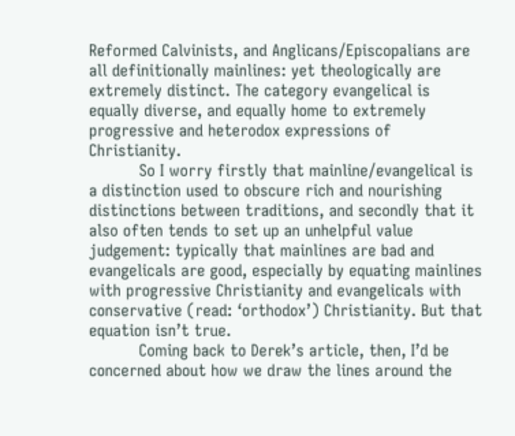Reformed Calvinists, and Anglicans/Episcopalians are all definitionally mainlines: yet theologically are extremely distinct. The category evangelical is equally diverse, and equally home to extremely progressive and heterodox expressions of Christianity.
          So I worry firstly that mainline/evangelical is a distinction used to obscure rich and nourishing distinctions between traditions, and secondly that it also often tends to set up an unhelpful value judgement: typically that mainlines are bad and evangelicals are good, especially by equating mainlines with progressive Christianity and evangelicals with conservative (read: ‘orthodox’) Christianity. But that equation isn’t true.
          Coming back to Derek’s article, then, I’d be concerned about how we draw the lines around the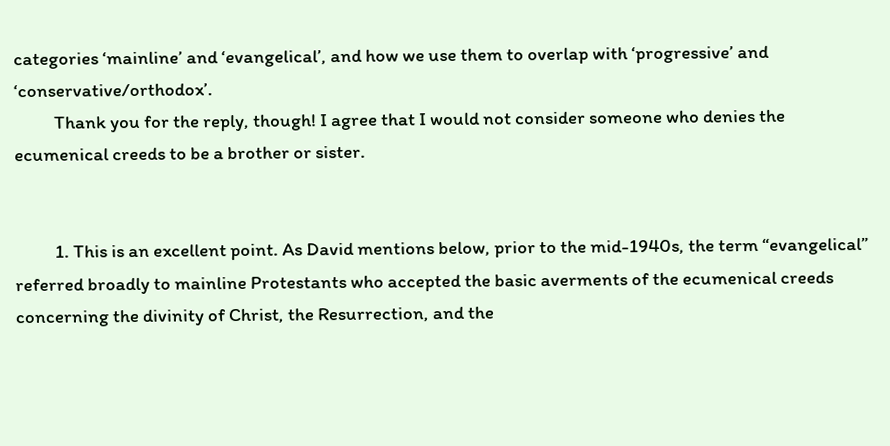categories ‘mainline’ and ‘evangelical’, and how we use them to overlap with ‘progressive’ and ‘conservative/orthodox’.
          Thank you for the reply, though! I agree that I would not consider someone who denies the ecumenical creeds to be a brother or sister.


          1. This is an excellent point. As David mentions below, prior to the mid-1940s, the term “evangelical” referred broadly to mainline Protestants who accepted the basic averments of the ecumenical creeds concerning the divinity of Christ, the Resurrection, and the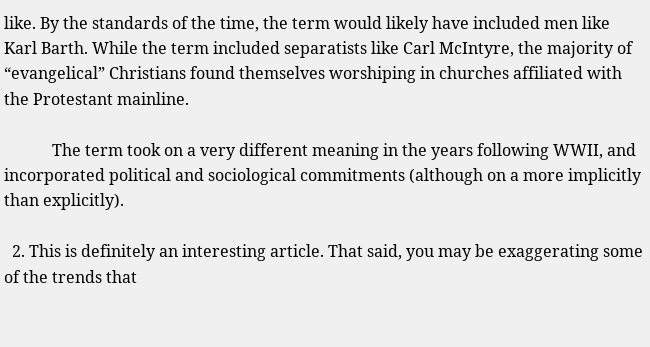like. By the standards of the time, the term would likely have included men like Karl Barth. While the term included separatists like Carl McIntyre, the majority of “evangelical” Christians found themselves worshiping in churches affiliated with the Protestant mainline.

            The term took on a very different meaning in the years following WWII, and incorporated political and sociological commitments (although on a more implicitly than explicitly).

  2. This is definitely an interesting article. That said, you may be exaggerating some of the trends that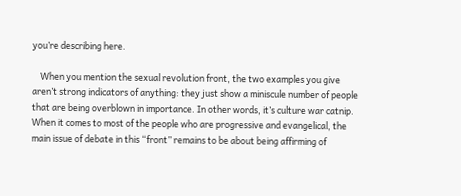you’re describing here.

    When you mention the sexual revolution front, the two examples you give aren’t strong indicators of anything: they just show a miniscule number of people that are being overblown in importance. In other words, it’s culture war catnip. When it comes to most of the people who are progressive and evangelical, the main issue of debate in this “front” remains to be about being affirming of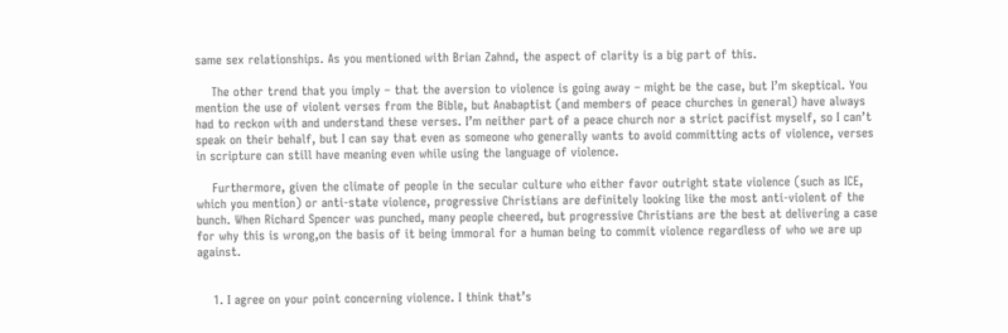same sex relationships. As you mentioned with Brian Zahnd, the aspect of clarity is a big part of this.

    The other trend that you imply – that the aversion to violence is going away – might be the case, but I’m skeptical. You mention the use of violent verses from the Bible, but Anabaptist (and members of peace churches in general) have always had to reckon with and understand these verses. I’m neither part of a peace church nor a strict pacifist myself, so I can’t speak on their behalf, but I can say that even as someone who generally wants to avoid committing acts of violence, verses in scripture can still have meaning even while using the language of violence.

    Furthermore, given the climate of people in the secular culture who either favor outright state violence (such as ICE, which you mention) or anti-state violence, progressive Christians are definitely looking like the most anti-violent of the bunch. When Richard Spencer was punched, many people cheered, but progressive Christians are the best at delivering a case for why this is wrong,on the basis of it being immoral for a human being to commit violence regardless of who we are up against.


    1. I agree on your point concerning violence. I think that’s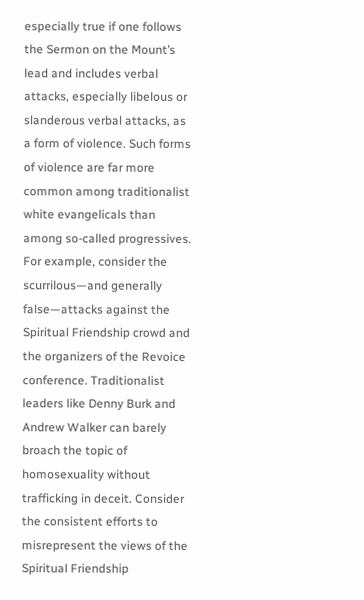especially true if one follows the Sermon on the Mount’s lead and includes verbal attacks, especially libelous or slanderous verbal attacks, as a form of violence. Such forms of violence are far more common among traditionalist white evangelicals than among so-called progressives. For example, consider the scurrilous—and generally false—attacks against the Spiritual Friendship crowd and the organizers of the Revoice conference. Traditionalist leaders like Denny Burk and Andrew Walker can barely broach the topic of homosexuality without trafficking in deceit. Consider the consistent efforts to misrepresent the views of the Spiritual Friendship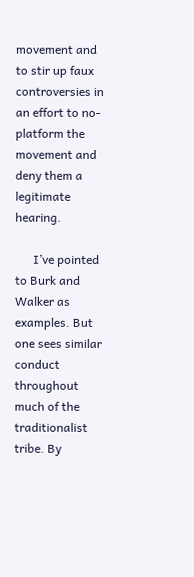movement and to stir up faux controversies in an effort to no-platform the movement and deny them a legitimate hearing.

      I’ve pointed to Burk and Walker as examples. But one sees similar conduct throughout much of the traditionalist tribe. By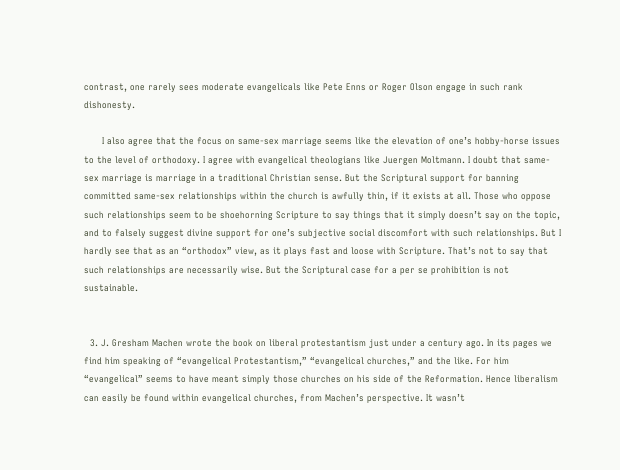contrast, one rarely sees moderate evangelicals like Pete Enns or Roger Olson engage in such rank dishonesty.

      I also agree that the focus on same-sex marriage seems like the elevation of one’s hobby-horse issues to the level of orthodoxy. I agree with evangelical theologians like Juergen Moltmann. I doubt that same-sex marriage is marriage in a traditional Christian sense. But the Scriptural support for banning committed same-sex relationships within the church is awfully thin, if it exists at all. Those who oppose such relationships seem to be shoehorning Scripture to say things that it simply doesn’t say on the topic, and to falsely suggest divine support for one’s subjective social discomfort with such relationships. But I hardly see that as an “orthodox” view, as it plays fast and loose with Scripture. That’s not to say that such relationships are necessarily wise. But the Scriptural case for a per se prohibition is not sustainable.


  3. J. Gresham Machen wrote the book on liberal protestantism just under a century ago. In its pages we find him speaking of “evangelical Protestantism,” “evangelical churches,” and the like. For him “evangelical” seems to have meant simply those churches on his side of the Reformation. Hence liberalism can easily be found within evangelical churches, from Machen’s perspective. It wasn’t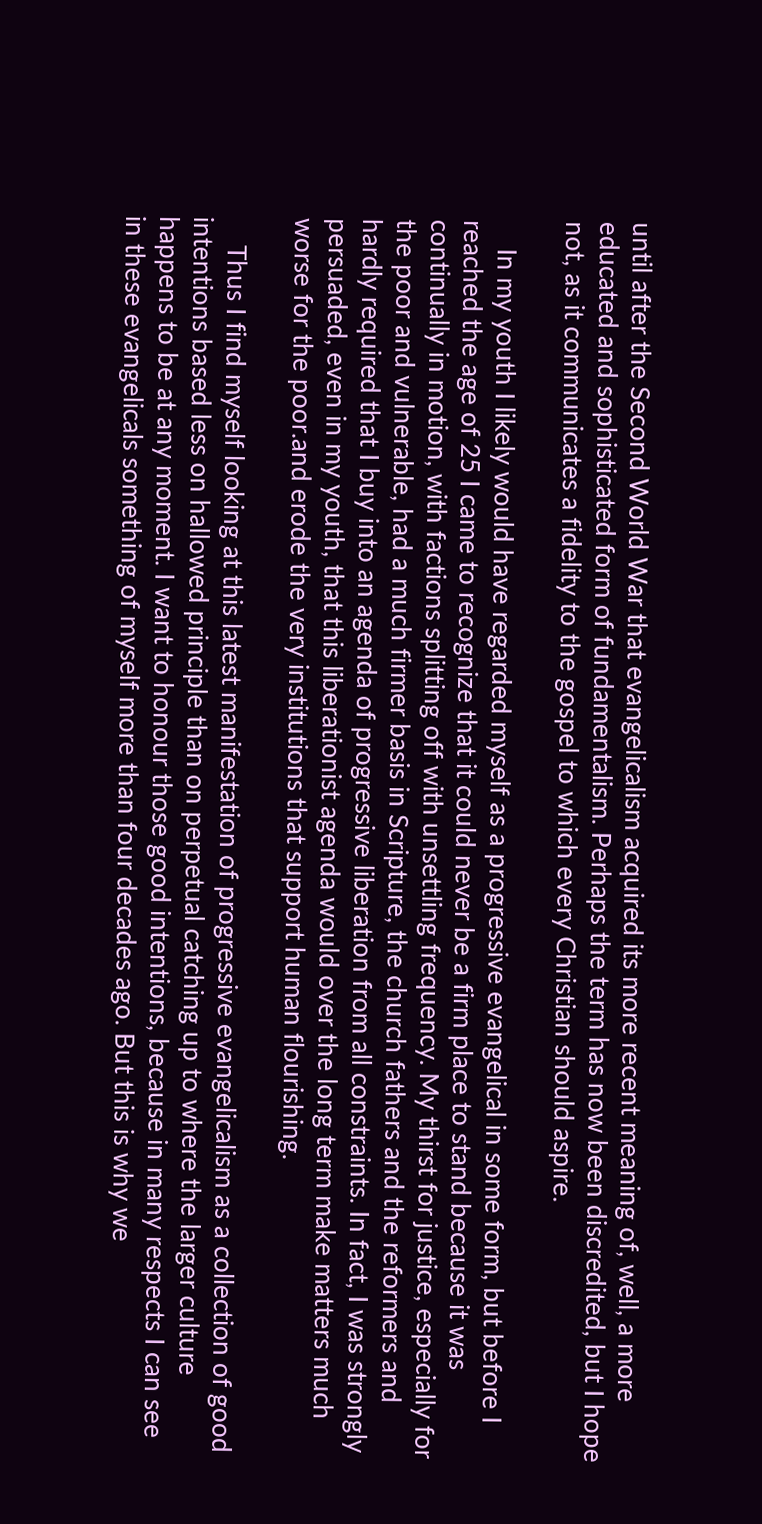until after the Second World War that evangelicalism acquired its more recent meaning of, well, a more educated and sophisticated form of fundamentalism. Perhaps the term has now been discredited, but I hope not, as it communicates a fidelity to the gospel to which every Christian should aspire.

    In my youth I likely would have regarded myself as a progressive evangelical in some form, but before I reached the age of 25 I came to recognize that it could never be a firm place to stand because it was continually in motion, with factions splitting off with unsettling frequency. My thirst for justice, especially for the poor and vulnerable, had a much firmer basis in Scripture, the church fathers and the reformers and hardly required that I buy into an agenda of progressive liberation from all constraints. In fact, I was strongly persuaded, even in my youth, that this liberationist agenda would over the long term make matters much worse for the poor.and erode the very institutions that support human flourishing.

    Thus I find myself looking at this latest manifestation of progressive evangelicalism as a collection of good intentions based less on hallowed principle than on perpetual catching up to where the larger culture happens to be at any moment. I want to honour those good intentions, because in many respects I can see in these evangelicals something of myself more than four decades ago. But this is why we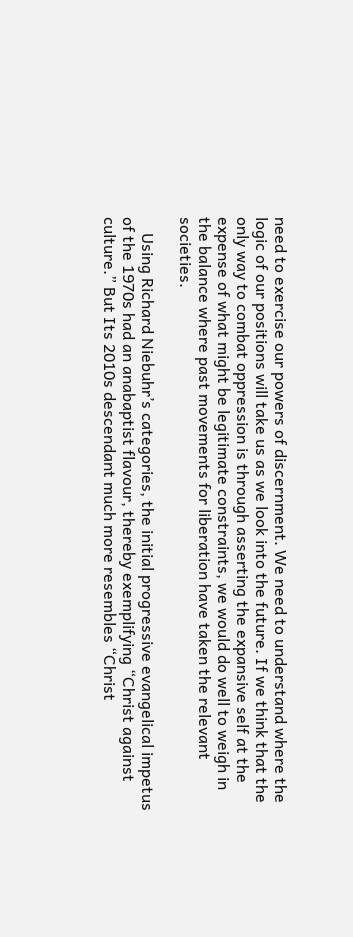need to exercise our powers of discernment. We need to understand where the logic of our positions will take us as we look into the future. If we think that the only way to combat oppression is through asserting the expansive self at the expense of what might be legitimate constraints, we would do well to weigh in the balance where past movements for liberation have taken the relevant societies.

    Using Richard Niebuhr’s categories, the initial progressive evangelical impetus of the 1970s had an anabaptist flavour, thereby exemplifying “Christ against culture.” But Its 2010s descendant much more resembles “Christ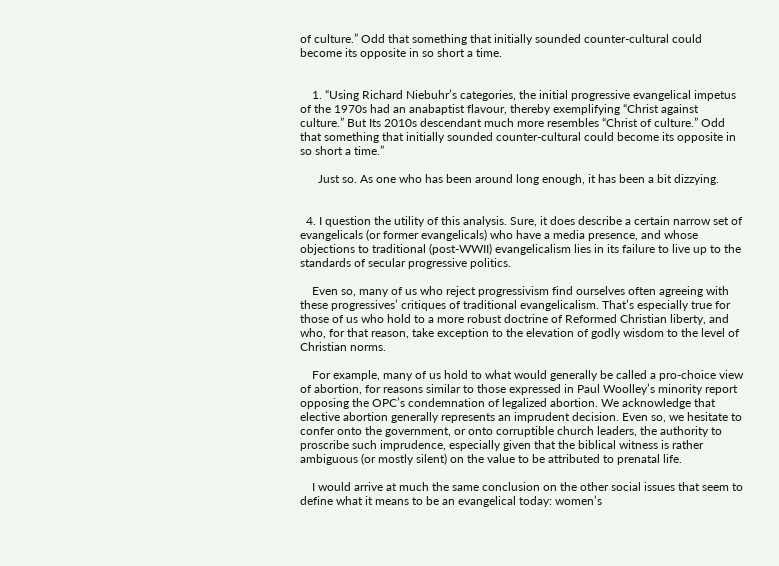of culture.” Odd that something that initially sounded counter-cultural could become its opposite in so short a time.


    1. “Using Richard Niebuhr’s categories, the initial progressive evangelical impetus of the 1970s had an anabaptist flavour, thereby exemplifying “Christ against culture.” But Its 2010s descendant much more resembles “Christ of culture.” Odd that something that initially sounded counter-cultural could become its opposite in so short a time.”

      Just so. As one who has been around long enough, it has been a bit dizzying.


  4. I question the utility of this analysis. Sure, it does describe a certain narrow set of evangelicals (or former evangelicals) who have a media presence, and whose objections to traditional (post-WWII) evangelicalism lies in its failure to live up to the standards of secular progressive politics.

    Even so, many of us who reject progressivism find ourselves often agreeing with these progressives’ critiques of traditional evangelicalism. That’s especially true for those of us who hold to a more robust doctrine of Reformed Christian liberty, and who, for that reason, take exception to the elevation of godly wisdom to the level of Christian norms.

    For example, many of us hold to what would generally be called a pro-choice view of abortion, for reasons similar to those expressed in Paul Woolley’s minority report opposing the OPC’s condemnation of legalized abortion. We acknowledge that elective abortion generally represents an imprudent decision. Even so, we hesitate to confer onto the government, or onto corruptible church leaders, the authority to proscribe such imprudence, especially given that the biblical witness is rather ambiguous (or mostly silent) on the value to be attributed to prenatal life.

    I would arrive at much the same conclusion on the other social issues that seem to define what it means to be an evangelical today: women’s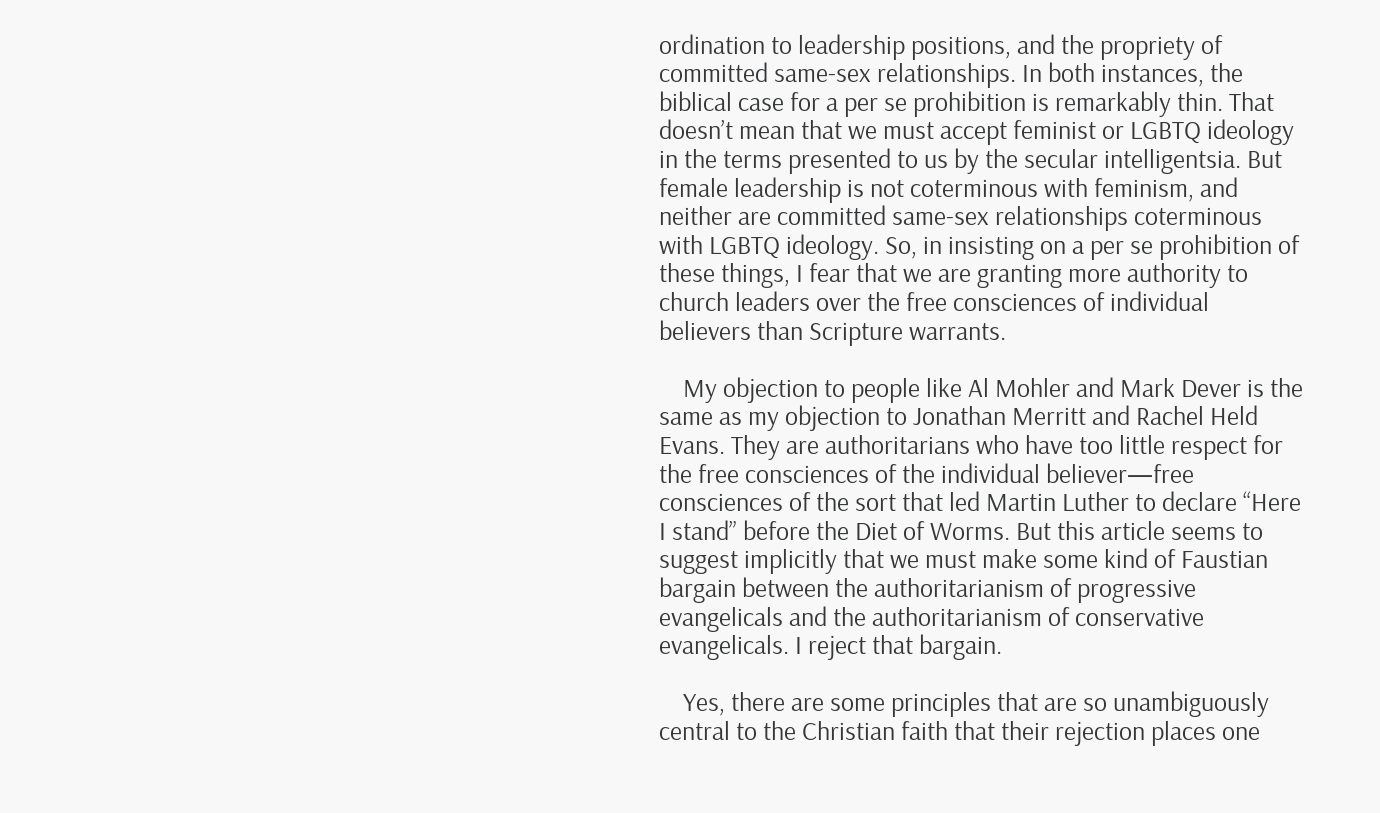ordination to leadership positions, and the propriety of committed same-sex relationships. In both instances, the biblical case for a per se prohibition is remarkably thin. That doesn’t mean that we must accept feminist or LGBTQ ideology in the terms presented to us by the secular intelligentsia. But female leadership is not coterminous with feminism, and neither are committed same-sex relationships coterminous with LGBTQ ideology. So, in insisting on a per se prohibition of these things, I fear that we are granting more authority to church leaders over the free consciences of individual believers than Scripture warrants.

    My objection to people like Al Mohler and Mark Dever is the same as my objection to Jonathan Merritt and Rachel Held Evans. They are authoritarians who have too little respect for the free consciences of the individual believer—free consciences of the sort that led Martin Luther to declare “Here I stand” before the Diet of Worms. But this article seems to suggest implicitly that we must make some kind of Faustian bargain between the authoritarianism of progressive evangelicals and the authoritarianism of conservative evangelicals. I reject that bargain.

    Yes, there are some principles that are so unambiguously central to the Christian faith that their rejection places one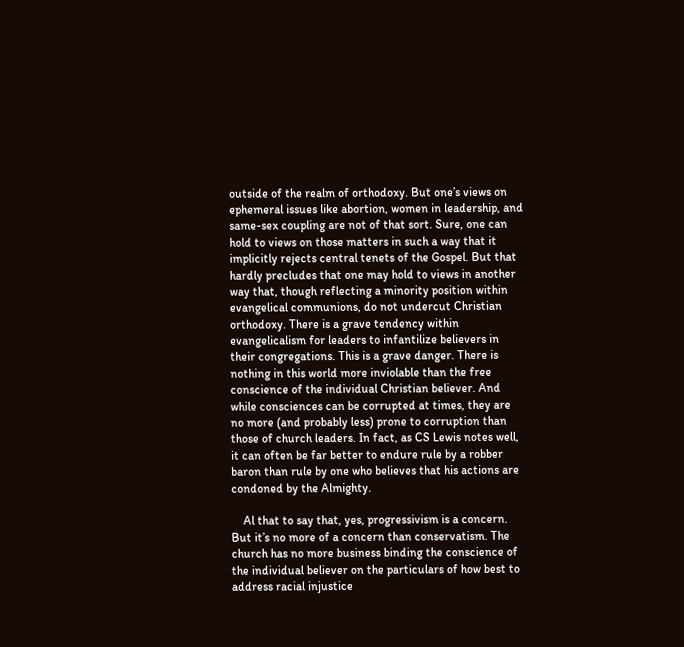outside of the realm of orthodoxy. But one’s views on ephemeral issues like abortion, women in leadership, and same-sex coupling are not of that sort. Sure, one can hold to views on those matters in such a way that it implicitly rejects central tenets of the Gospel. But that hardly precludes that one may hold to views in another way that, though reflecting a minority position within evangelical communions, do not undercut Christian orthodoxy. There is a grave tendency within evangelicalism for leaders to infantilize believers in their congregations. This is a grave danger. There is nothing in this world more inviolable than the free conscience of the individual Christian believer. And while consciences can be corrupted at times, they are no more (and probably less) prone to corruption than those of church leaders. In fact, as CS Lewis notes well, it can often be far better to endure rule by a robber baron than rule by one who believes that his actions are condoned by the Almighty.

    Al that to say that, yes, progressivism is a concern. But it’s no more of a concern than conservatism. The church has no more business binding the conscience of the individual believer on the particulars of how best to address racial injustice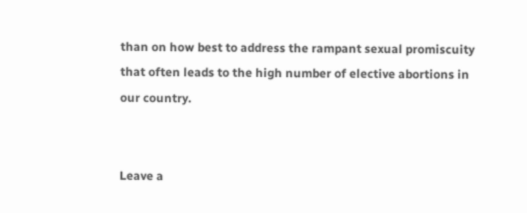than on how best to address the rampant sexual promiscuity that often leads to the high number of elective abortions in our country.


Leave a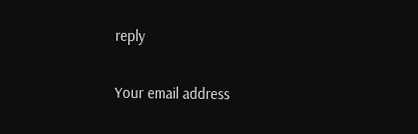reply

Your email address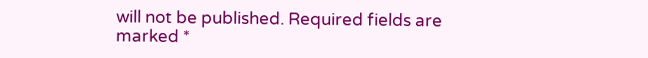will not be published. Required fields are marked *